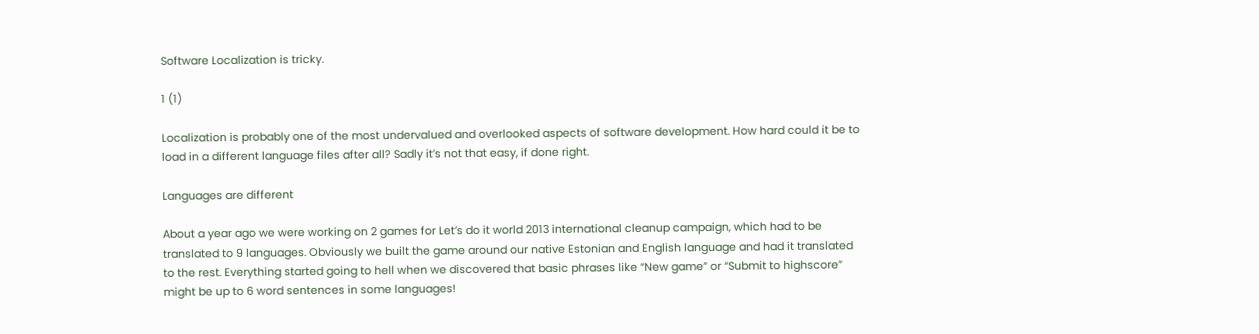Software Localization is tricky.

1 (1)

Localization is probably one of the most undervalued and overlooked aspects of software development. How hard could it be to load in a different language files after all? Sadly it’s not that easy, if done right.

Languages are different

About a year ago we were working on 2 games for Let’s do it world 2013 international cleanup campaign, which had to be translated to 9 languages. Obviously we built the game around our native Estonian and English language and had it translated to the rest. Everything started going to hell when we discovered that basic phrases like “New game” or “Submit to highscore” might be up to 6 word sentences in some languages!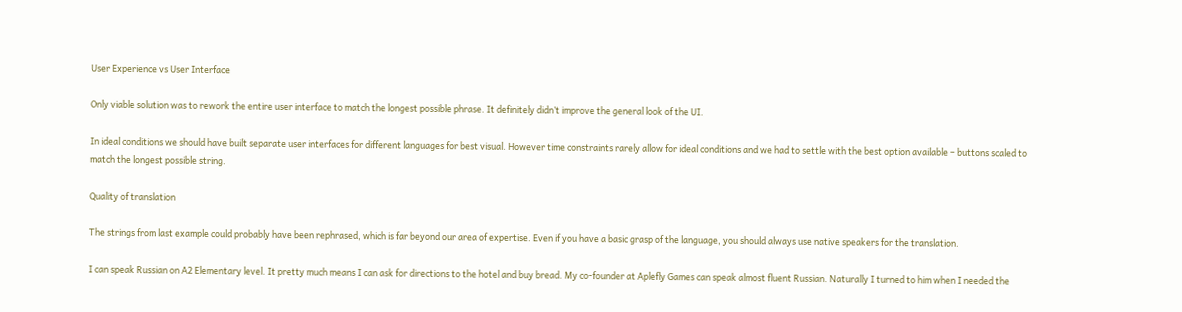User Experience vs User Interface

Only viable solution was to rework the entire user interface to match the longest possible phrase. It definitely didn’t improve the general look of the UI.

In ideal conditions we should have built separate user interfaces for different languages for best visual. However time constraints rarely allow for ideal conditions and we had to settle with the best option available – buttons scaled to match the longest possible string.

Quality of translation

The strings from last example could probably have been rephrased, which is far beyond our area of expertise. Even if you have a basic grasp of the language, you should always use native speakers for the translation.

I can speak Russian on A2 Elementary level. It pretty much means I can ask for directions to the hotel and buy bread. My co-founder at Aplefly Games can speak almost fluent Russian. Naturally I turned to him when I needed the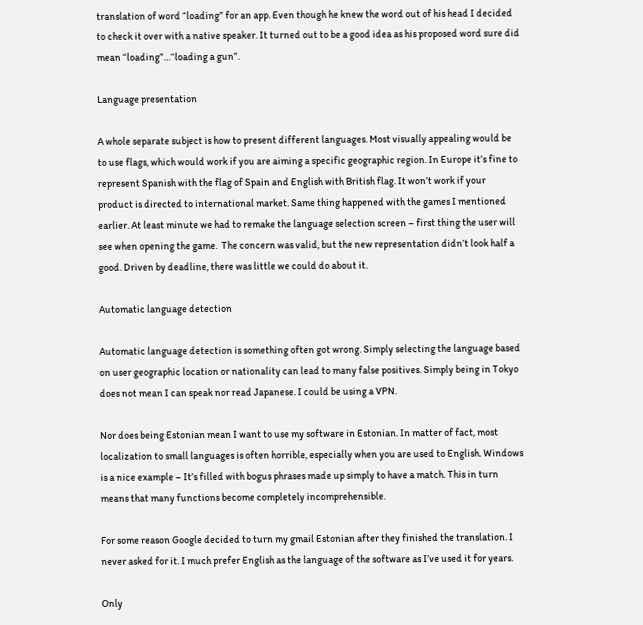translation of word “loading” for an app. Even though he knew the word out of his head I decided to check it over with a native speaker. It turned out to be a good idea as his proposed word sure did mean “loading”…“loading a gun”.

Language presentation

A whole separate subject is how to present different languages. Most visually appealing would be to use flags, which would work if you are aiming a specific geographic region. In Europe it’s fine to represent Spanish with the flag of Spain and English with British flag. It won’t work if your product is directed to international market. Same thing happened with the games I mentioned earlier. At least minute we had to remake the language selection screen – first thing the user will see when opening the game.  The concern was valid, but the new representation didn’t look half a good. Driven by deadline, there was little we could do about it.

Automatic language detection

Automatic language detection is something often got wrong. Simply selecting the language based on user geographic location or nationality can lead to many false positives. Simply being in Tokyo does not mean I can speak nor read Japanese. I could be using a VPN.

Nor does being Estonian mean I want to use my software in Estonian. In matter of fact, most localization to small languages is often horrible, especially when you are used to English. Windows is a nice example – It’s filled with bogus phrases made up simply to have a match. This in turn means that many functions become completely incomprehensible.

For some reason Google decided to turn my gmail Estonian after they finished the translation. I never asked for it. I much prefer English as the language of the software as I’ve used it for years.

Only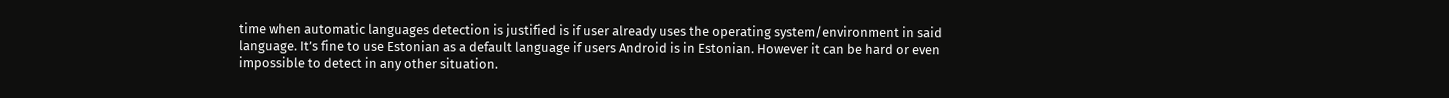time when automatic languages detection is justified is if user already uses the operating system/environment in said language. It’s fine to use Estonian as a default language if users Android is in Estonian. However it can be hard or even impossible to detect in any other situation.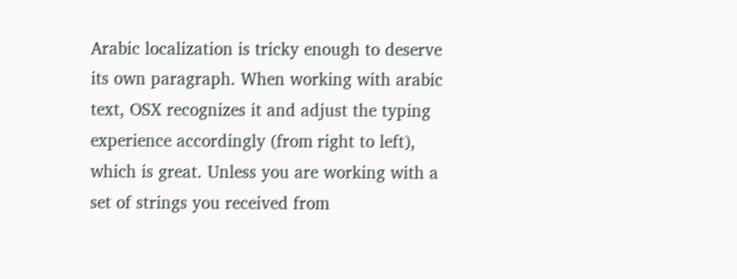Arabic localization is tricky enough to deserve its own paragraph. When working with arabic text, OSX recognizes it and adjust the typing experience accordingly (from right to left), which is great. Unless you are working with a set of strings you received from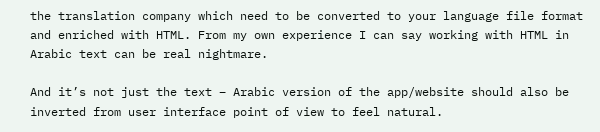the translation company which need to be converted to your language file format and enriched with HTML. From my own experience I can say working with HTML in Arabic text can be real nightmare.

And it’s not just the text – Arabic version of the app/website should also be inverted from user interface point of view to feel natural.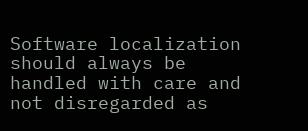Software localization should always be handled with care and not disregarded as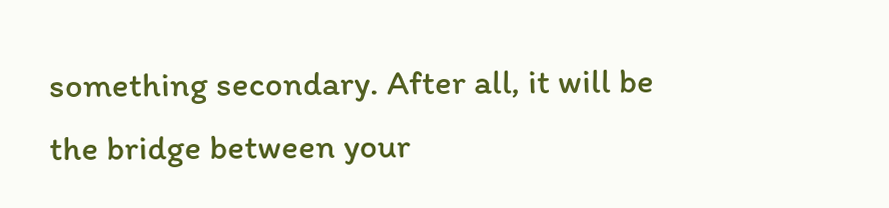something secondary. After all, it will be the bridge between your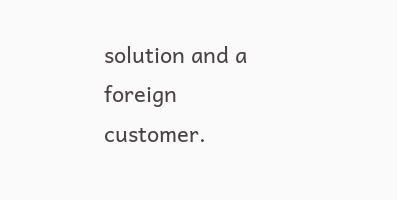solution and a foreign customer.